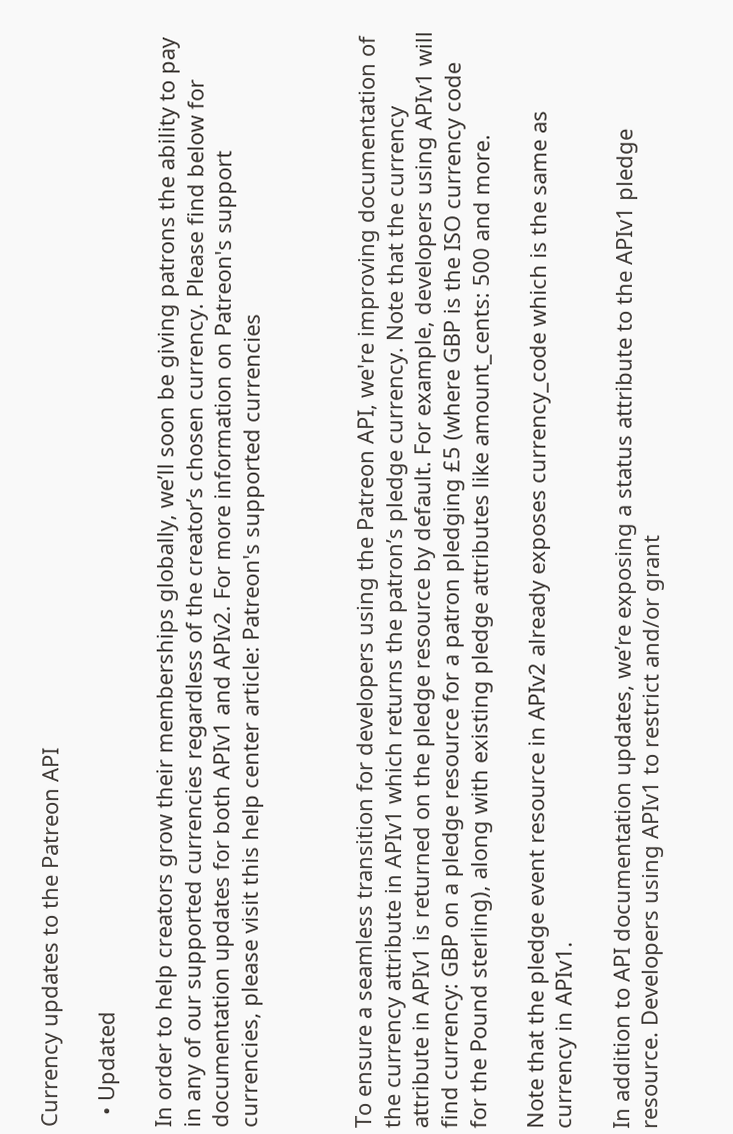Currency updates to the Patreon API

  • Updated

In order to help creators grow their memberships globally, we’ll soon be giving patrons the ability to pay in any of our supported currencies regardless of the creator’s chosen currency. Please find below for documentation updates for both APIv1 and APIv2. For more information on Patreon's support currencies, please visit this help center article: Patreon's supported currencies



To ensure a seamless transition for developers using the Patreon API, we're improving documentation of the currency attribute in APIv1 which returns the patron’s pledge currency. Note that the currency attribute in APIv1 is returned on the pledge resource by default. For example, developers using APIv1 will find currency: GBP on a pledge resource for a patron pledging £5 (where GBP is the ISO currency code for the Pound sterling), along with existing pledge attributes like amount_cents: 500 and more.

Note that the pledge event resource in APIv2 already exposes currency_code which is the same as currency in APIv1.

In addition to API documentation updates, we’re exposing a status attribute to the APIv1 pledge resource. Developers using APIv1 to restrict and/or grant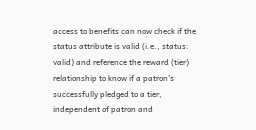access to benefits can now check if the status attribute is valid (i.e., status: valid) and reference the reward (tier) relationship to know if a patron’s successfully pledged to a tier, independent of patron and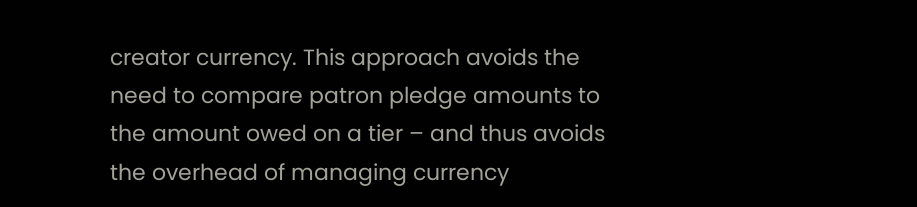creator currency. This approach avoids the need to compare patron pledge amounts to the amount owed on a tier – and thus avoids the overhead of managing currency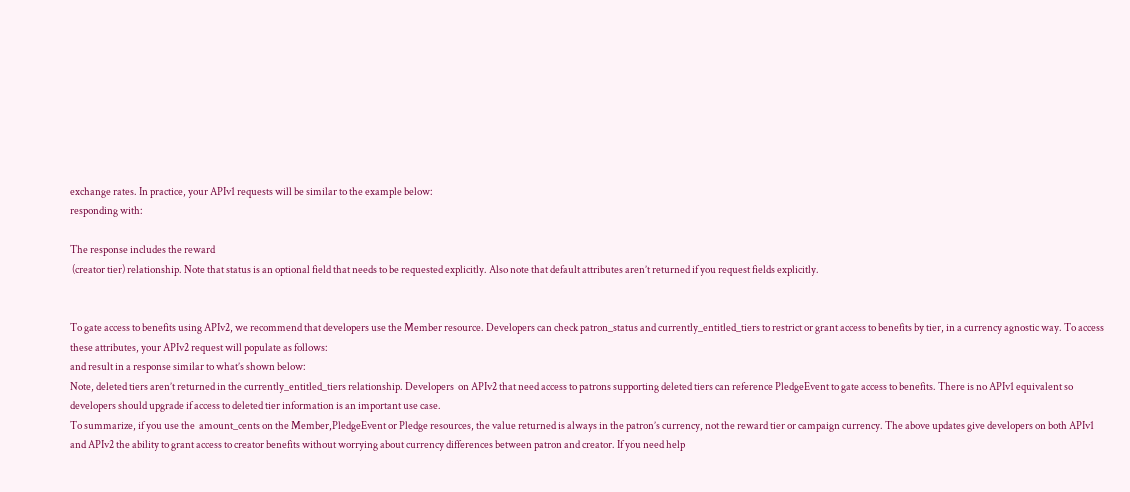exchange rates. In practice, your APIv1 requests will be similar to the example below:
responding with:

The response includes the reward
 (creator tier) relationship. Note that status is an optional field that needs to be requested explicitly. Also note that default attributes aren’t returned if you request fields explicitly.


To gate access to benefits using APIv2, we recommend that developers use the Member resource. Developers can check patron_status and currently_entitled_tiers to restrict or grant access to benefits by tier, in a currency agnostic way. To access these attributes, your APIv2 request will populate as follows:
and result in a response similar to what’s shown below:
Note, deleted tiers aren’t returned in the currently_entitled_tiers relationship. Developers  on APIv2 that need access to patrons supporting deleted tiers can reference PledgeEvent to gate access to benefits. There is no APIv1 equivalent so developers should upgrade if access to deleted tier information is an important use case.
To summarize, if you use the  amount_cents on the Member,PledgeEvent or Pledge resources, the value returned is always in the patron’s currency, not the reward tier or campaign currency. The above updates give developers on both APIv1 and APIv2 the ability to grant access to creator benefits without worrying about currency differences between patron and creator. If you need help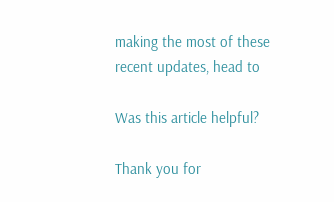making the most of these recent updates, head to

Was this article helpful?

Thank you for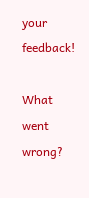your feedback!

What went wrong?